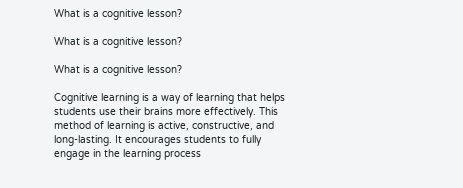What is a cognitive lesson?

What is a cognitive lesson?

What is a cognitive lesson?

Cognitive learning is a way of learning that helps students use their brains more effectively. This method of learning is active, constructive, and long-lasting. It encourages students to fully engage in the learning process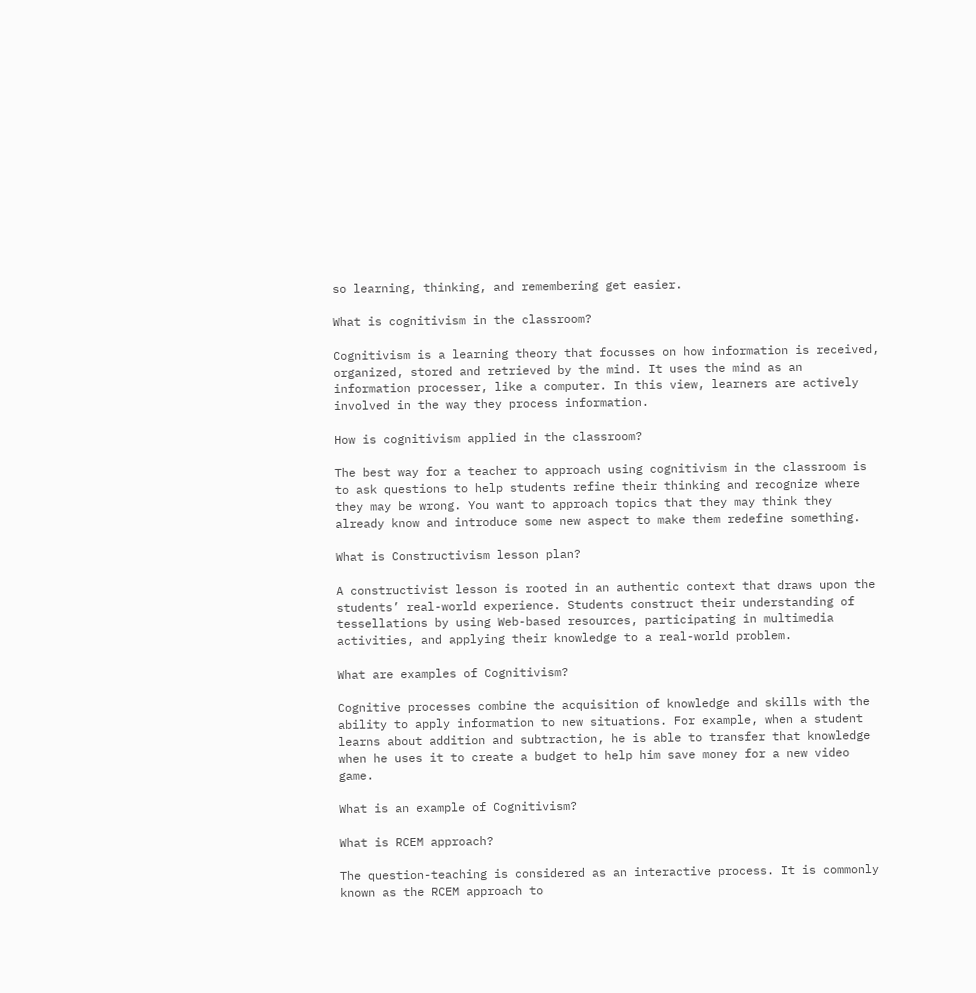so learning, thinking, and remembering get easier.

What is cognitivism in the classroom?

Cognitivism is a learning theory that focusses on how information is received, organized, stored and retrieved by the mind. It uses the mind as an information processer, like a computer. In this view, learners are actively involved in the way they process information.

How is cognitivism applied in the classroom?

The best way for a teacher to approach using cognitivism in the classroom is to ask questions to help students refine their thinking and recognize where they may be wrong. You want to approach topics that they may think they already know and introduce some new aspect to make them redefine something.

What is Constructivism lesson plan?

A constructivist lesson is rooted in an authentic context that draws upon the students’ real-world experience. Students construct their understanding of tessellations by using Web-based resources, participating in multimedia activities, and applying their knowledge to a real-world problem.

What are examples of Cognitivism?

Cognitive processes combine the acquisition of knowledge and skills with the ability to apply information to new situations. For example, when a student learns about addition and subtraction, he is able to transfer that knowledge when he uses it to create a budget to help him save money for a new video game.

What is an example of Cognitivism?

What is RCEM approach?

The question-teaching is considered as an interactive process. It is commonly known as the RCEM approach to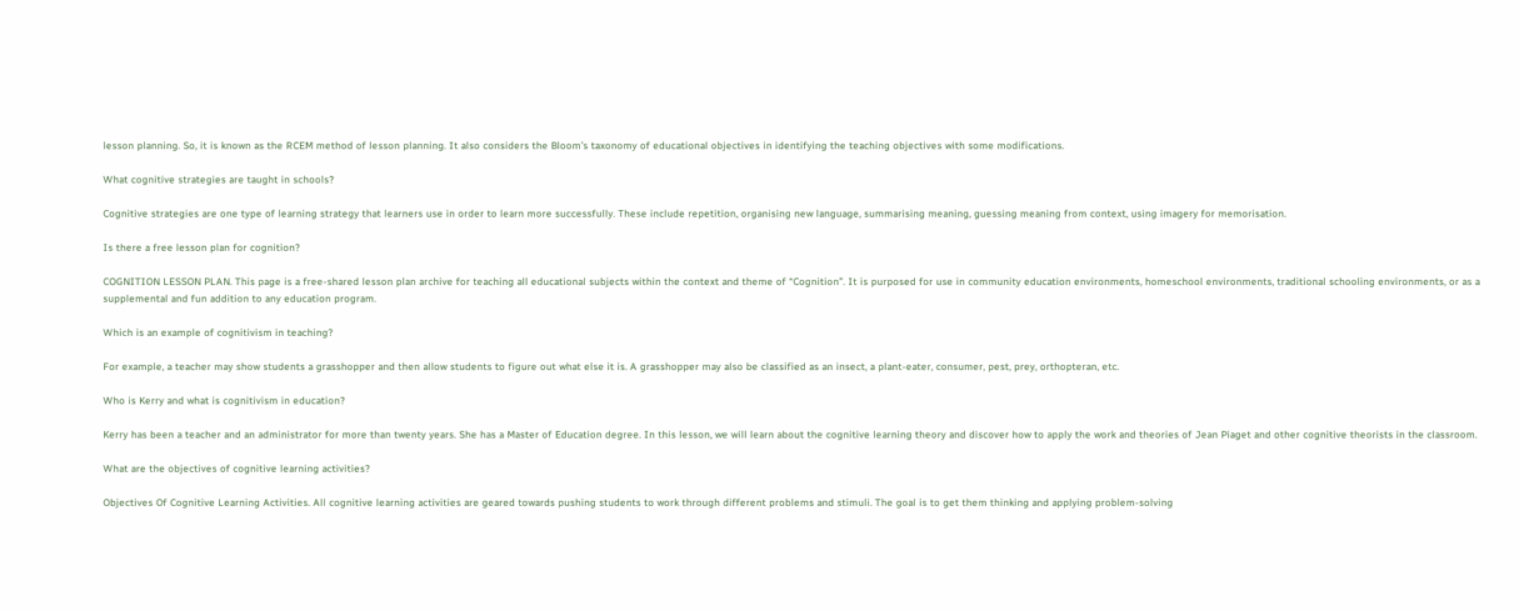lesson planning. So, it is known as the RCEM method of lesson planning. It also considers the Bloom’s taxonomy of educational objectives in identifying the teaching objectives with some modifications.

What cognitive strategies are taught in schools?

Cognitive strategies are one type of learning strategy that learners use in order to learn more successfully. These include repetition, organising new language, summarising meaning, guessing meaning from context, using imagery for memorisation.

Is there a free lesson plan for cognition?

COGNITION LESSON PLAN. This page is a free-shared lesson plan archive for teaching all educational subjects within the context and theme of “Cognition”. It is purposed for use in community education environments, homeschool environments, traditional schooling environments, or as a supplemental and fun addition to any education program.

Which is an example of cognitivism in teaching?

For example, a teacher may show students a grasshopper and then allow students to figure out what else it is. A grasshopper may also be classified as an insect, a plant-eater, consumer, pest, prey, orthopteran, etc.

Who is Kerry and what is cognitivism in education?

Kerry has been a teacher and an administrator for more than twenty years. She has a Master of Education degree. In this lesson, we will learn about the cognitive learning theory and discover how to apply the work and theories of Jean Piaget and other cognitive theorists in the classroom.

What are the objectives of cognitive learning activities?

Objectives Of Cognitive Learning Activities. All cognitive learning activities are geared towards pushing students to work through different problems and stimuli. The goal is to get them thinking and applying problem-solving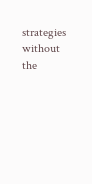strategies without the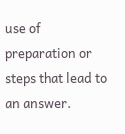use of preparation or steps that lead to an answer.